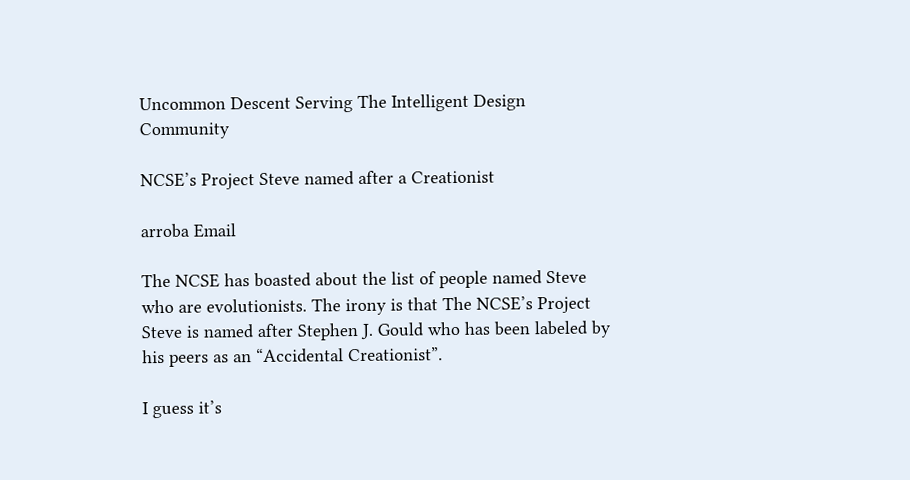Uncommon Descent Serving The Intelligent Design Community

NCSE’s Project Steve named after a Creationist

arroba Email

The NCSE has boasted about the list of people named Steve who are evolutionists. The irony is that The NCSE’s Project Steve is named after Stephen J. Gould who has been labeled by his peers as an “Accidental Creationist”.

I guess it’s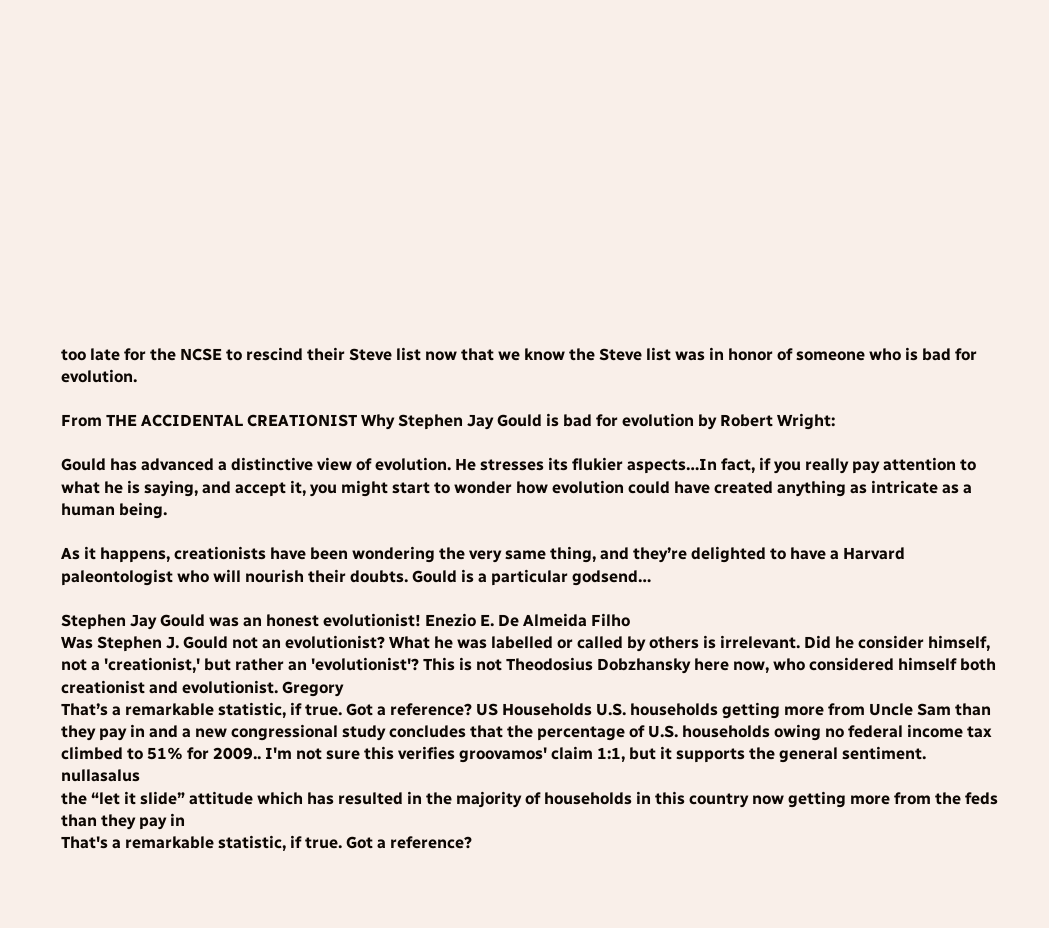too late for the NCSE to rescind their Steve list now that we know the Steve list was in honor of someone who is bad for evolution.

From THE ACCIDENTAL CREATIONIST Why Stephen Jay Gould is bad for evolution by Robert Wright:

Gould has advanced a distinctive view of evolution. He stresses its flukier aspects…In fact, if you really pay attention to what he is saying, and accept it, you might start to wonder how evolution could have created anything as intricate as a human being.

As it happens, creationists have been wondering the very same thing, and they’re delighted to have a Harvard paleontologist who will nourish their doubts. Gould is a particular godsend…

Stephen Jay Gould was an honest evolutionist! Enezio E. De Almeida Filho
Was Stephen J. Gould not an evolutionist? What he was labelled or called by others is irrelevant. Did he consider himself, not a 'creationist,' but rather an 'evolutionist'? This is not Theodosius Dobzhansky here now, who considered himself both creationist and evolutionist. Gregory
That’s a remarkable statistic, if true. Got a reference? US Households U.S. households getting more from Uncle Sam than they pay in and a new congressional study concludes that the percentage of U.S. households owing no federal income tax climbed to 51% for 2009.. I'm not sure this verifies groovamos' claim 1:1, but it supports the general sentiment. nullasalus
the “let it slide” attitude which has resulted in the majority of households in this country now getting more from the feds than they pay in
That's a remarkable statistic, if true. Got a reference?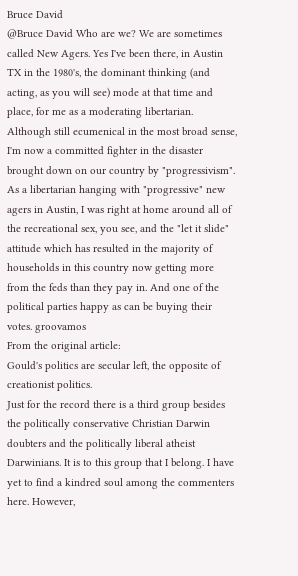Bruce David
@Bruce David Who are we? We are sometimes called New Agers. Yes I've been there, in Austin TX in the 1980's, the dominant thinking (and acting, as you will see) mode at that time and place, for me as a moderating libertarian. Although still ecumenical in the most broad sense, I'm now a committed fighter in the disaster brought down on our country by "progressivism". As a libertarian hanging with "progressive" new agers in Austin, I was right at home around all of the recreational sex, you see, and the "let it slide" attitude which has resulted in the majority of households in this country now getting more from the feds than they pay in. And one of the political parties happy as can be buying their votes. groovamos
From the original article:
Gould's politics are secular left, the opposite of creationist politics.
Just for the record there is a third group besides the politically conservative Christian Darwin doubters and the politically liberal atheist Darwinians. It is to this group that I belong. I have yet to find a kindred soul among the commenters here. However,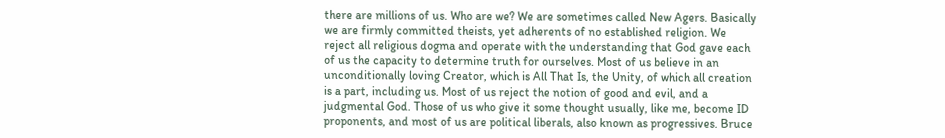there are millions of us. Who are we? We are sometimes called New Agers. Basically we are firmly committed theists, yet adherents of no established religion. We reject all religious dogma and operate with the understanding that God gave each of us the capacity to determine truth for ourselves. Most of us believe in an unconditionally loving Creator, which is All That Is, the Unity, of which all creation is a part, including us. Most of us reject the notion of good and evil, and a judgmental God. Those of us who give it some thought usually, like me, become ID proponents, and most of us are political liberals, also known as progressives. Bruce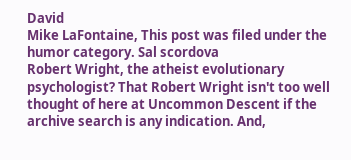David
Mike LaFontaine, This post was filed under the humor category. Sal scordova
Robert Wright, the atheist evolutionary psychologist? That Robert Wright isn't too well thought of here at Uncommon Descent if the archive search is any indication. And,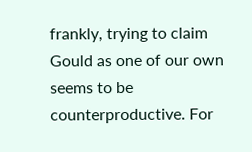frankly, trying to claim Gould as one of our own seems to be counterproductive. For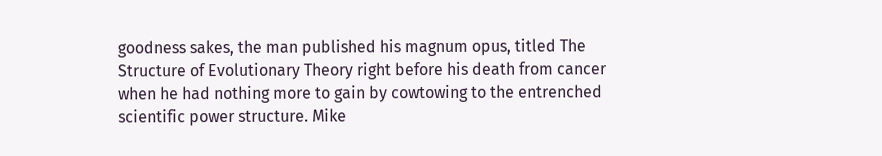goodness sakes, the man published his magnum opus, titled The Structure of Evolutionary Theory right before his death from cancer when he had nothing more to gain by cowtowing to the entrenched scientific power structure. Mike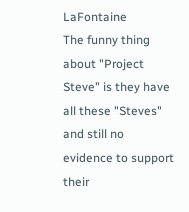LaFontaine
The funny thing about "Project Steve" is they have all these "Steves" and still no evidence to support their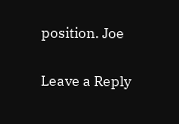position. Joe

Leave a Reply